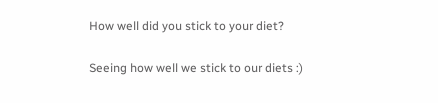How well did you stick to your diet?

Seeing how well we stick to our diets :)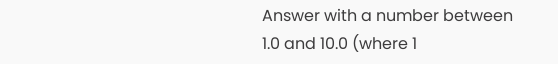Answer with a number between 1.0 and 10.0 (where 1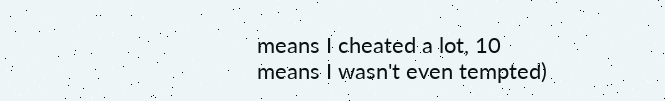means I cheated a lot, 10 means I wasn't even tempted)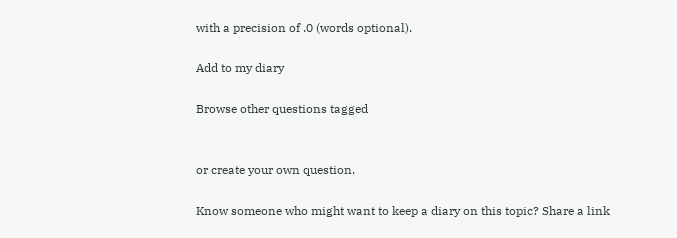with a precision of .0 (words optional).

Add to my diary

Browse other questions tagged


or create your own question.

Know someone who might want to keep a diary on this topic? Share a link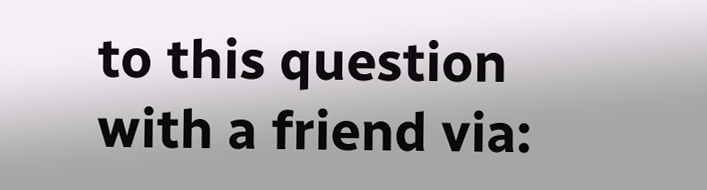to this question with a friend via: